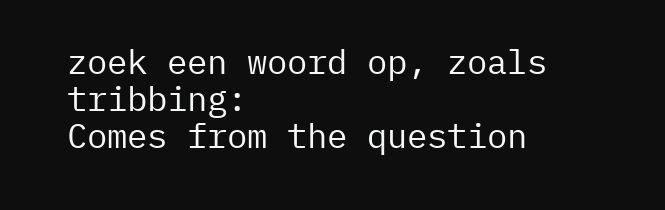zoek een woord op, zoals tribbing:
Comes from the question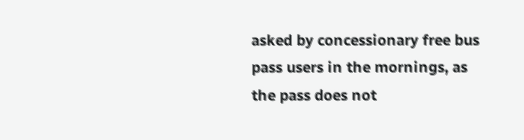asked by concessionary free bus pass users in the mornings, as the pass does not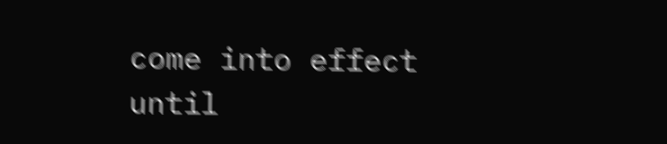come into effect until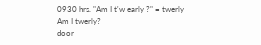0930 hrs. "Am I t'w early ?" = twerly
Am I twerly?
door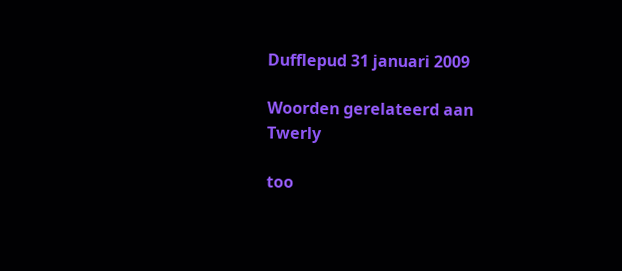Dufflepud 31 januari 2009

Woorden gerelateerd aan Twerly

too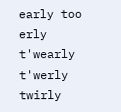early too erly t'wearly t'werly twirly